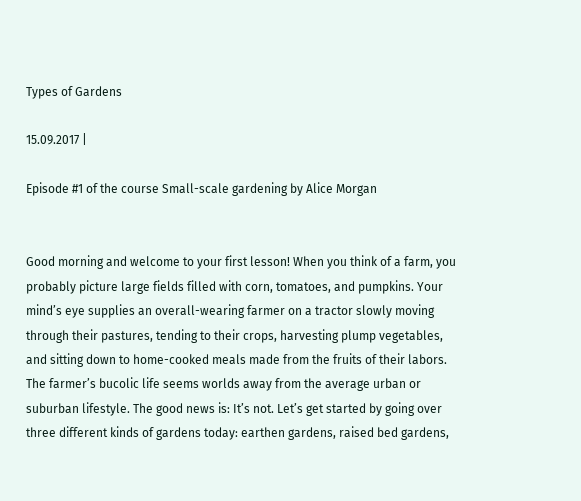Types of Gardens

15.09.2017 |

Episode #1 of the course Small-scale gardening by Alice Morgan


Good morning and welcome to your first lesson! When you think of a farm, you probably picture large fields filled with corn, tomatoes, and pumpkins. Your mind’s eye supplies an overall-wearing farmer on a tractor slowly moving through their pastures, tending to their crops, harvesting plump vegetables, and sitting down to home-cooked meals made from the fruits of their labors. The farmer’s bucolic life seems worlds away from the average urban or suburban lifestyle. The good news is: It’s not. Let’s get started by going over three different kinds of gardens today: earthen gardens, raised bed gardens,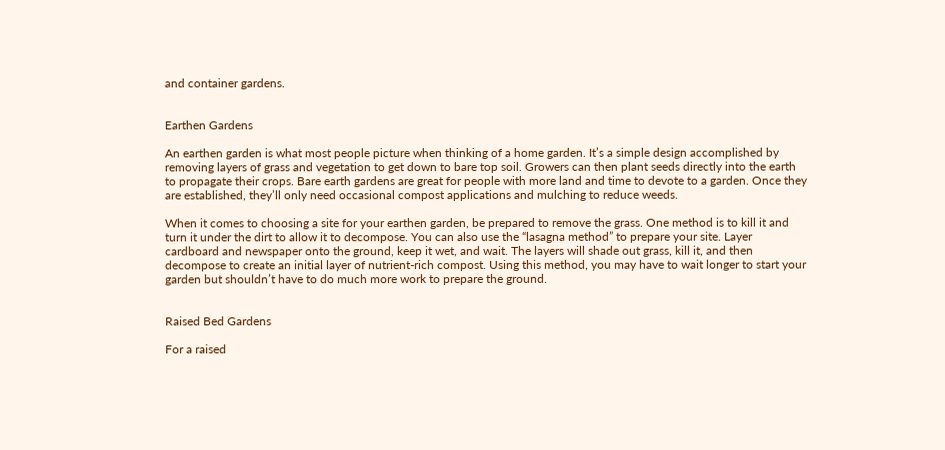and container gardens.


Earthen Gardens

An earthen garden is what most people picture when thinking of a home garden. It’s a simple design accomplished by removing layers of grass and vegetation to get down to bare top soil. Growers can then plant seeds directly into the earth to propagate their crops. Bare earth gardens are great for people with more land and time to devote to a garden. Once they are established, they’ll only need occasional compost applications and mulching to reduce weeds.

When it comes to choosing a site for your earthen garden, be prepared to remove the grass. One method is to kill it and turn it under the dirt to allow it to decompose. You can also use the “lasagna method” to prepare your site. Layer cardboard and newspaper onto the ground, keep it wet, and wait. The layers will shade out grass, kill it, and then decompose to create an initial layer of nutrient-rich compost. Using this method, you may have to wait longer to start your garden but shouldn’t have to do much more work to prepare the ground.


Raised Bed Gardens

For a raised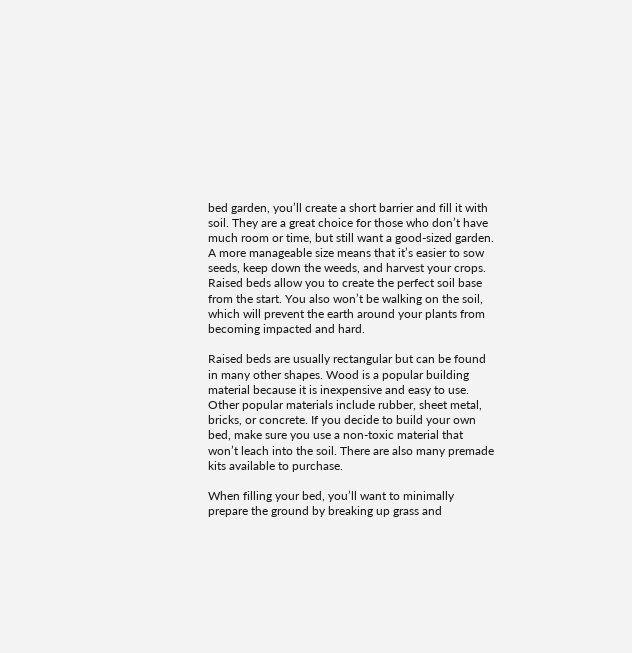bed garden, you’ll create a short barrier and fill it with soil. They are a great choice for those who don’t have much room or time, but still want a good-sized garden. A more manageable size means that it’s easier to sow seeds, keep down the weeds, and harvest your crops. Raised beds allow you to create the perfect soil base from the start. You also won’t be walking on the soil, which will prevent the earth around your plants from becoming impacted and hard.

Raised beds are usually rectangular but can be found in many other shapes. Wood is a popular building material because it is inexpensive and easy to use. Other popular materials include rubber, sheet metal, bricks, or concrete. If you decide to build your own bed, make sure you use a non-toxic material that won’t leach into the soil. There are also many premade kits available to purchase.

When filling your bed, you’ll want to minimally prepare the ground by breaking up grass and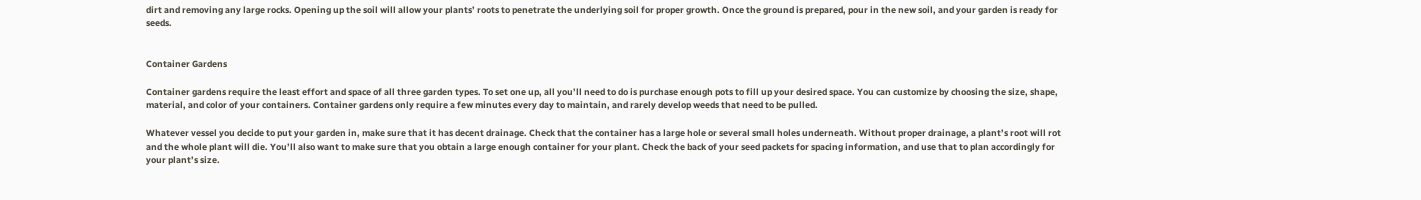dirt and removing any large rocks. Opening up the soil will allow your plants’ roots to penetrate the underlying soil for proper growth. Once the ground is prepared, pour in the new soil, and your garden is ready for seeds.


Container Gardens

Container gardens require the least effort and space of all three garden types. To set one up, all you’ll need to do is purchase enough pots to fill up your desired space. You can customize by choosing the size, shape, material, and color of your containers. Container gardens only require a few minutes every day to maintain, and rarely develop weeds that need to be pulled.

Whatever vessel you decide to put your garden in, make sure that it has decent drainage. Check that the container has a large hole or several small holes underneath. Without proper drainage, a plant’s root will rot and the whole plant will die. You’ll also want to make sure that you obtain a large enough container for your plant. Check the back of your seed packets for spacing information, and use that to plan accordingly for your plant’s size.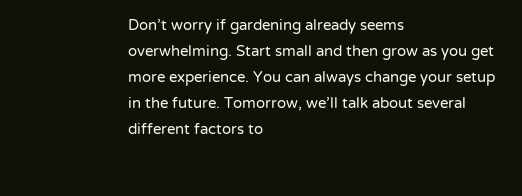Don’t worry if gardening already seems overwhelming. Start small and then grow as you get more experience. You can always change your setup in the future. Tomorrow, we’ll talk about several different factors to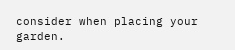consider when placing your garden.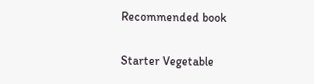Recommended book

Starter Vegetable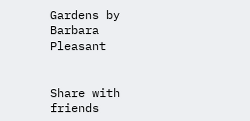Gardens by Barbara Pleasant


Share with friends